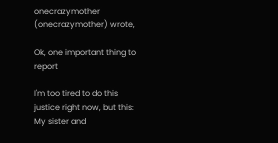onecrazymother (onecrazymother) wrote,

Ok, one important thing to report

I'm too tired to do this justice right now, but this: My sister and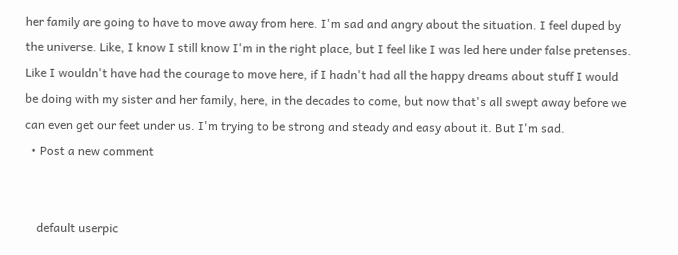her family are going to have to move away from here. I'm sad and angry about the situation. I feel duped by the universe. Like, I know I still know I'm in the right place, but I feel like I was led here under false pretenses. Like I wouldn't have had the courage to move here, if I hadn't had all the happy dreams about stuff I would be doing with my sister and her family, here, in the decades to come, but now that's all swept away before we can even get our feet under us. I'm trying to be strong and steady and easy about it. But I'm sad.
  • Post a new comment


    default userpic